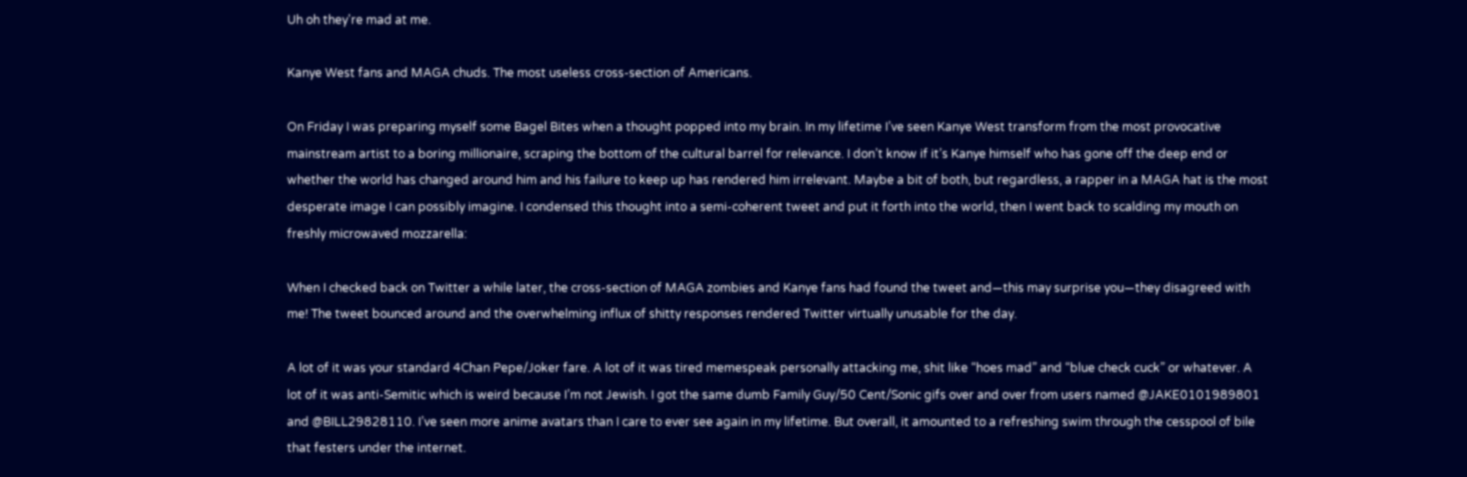Uh oh they're mad at me.

Kanye West fans and MAGA chuds. The most useless cross-section of Americans.

On Friday I was preparing myself some Bagel Bites when a thought popped into my brain. In my lifetime I’ve seen Kanye West transform from the most provocative mainstream artist to a boring millionaire, scraping the bottom of the cultural barrel for relevance. I don’t know if it’s Kanye himself who has gone off the deep end or whether the world has changed around him and his failure to keep up has rendered him irrelevant. Maybe a bit of both, but regardless, a rapper in a MAGA hat is the most desperate image I can possibly imagine. I condensed this thought into a semi-coherent tweet and put it forth into the world, then I went back to scalding my mouth on freshly microwaved mozzarella:

When I checked back on Twitter a while later, the cross-section of MAGA zombies and Kanye fans had found the tweet and—this may surprise you—they disagreed with me! The tweet bounced around and the overwhelming influx of shitty responses rendered Twitter virtually unusable for the day.

A lot of it was your standard 4Chan Pepe/Joker fare. A lot of it was tired memespeak personally attacking me, shit like “hoes mad” and “blue check cuck” or whatever. A lot of it was anti-Semitic which is weird because I’m not Jewish. I got the same dumb Family Guy/50 Cent/Sonic gifs over and over from users named @JAKE0101989801 and @BILL29828110. I’ve seen more anime avatars than I care to ever see again in my lifetime. But overall, it amounted to a refreshing swim through the cesspool of bile that festers under the internet.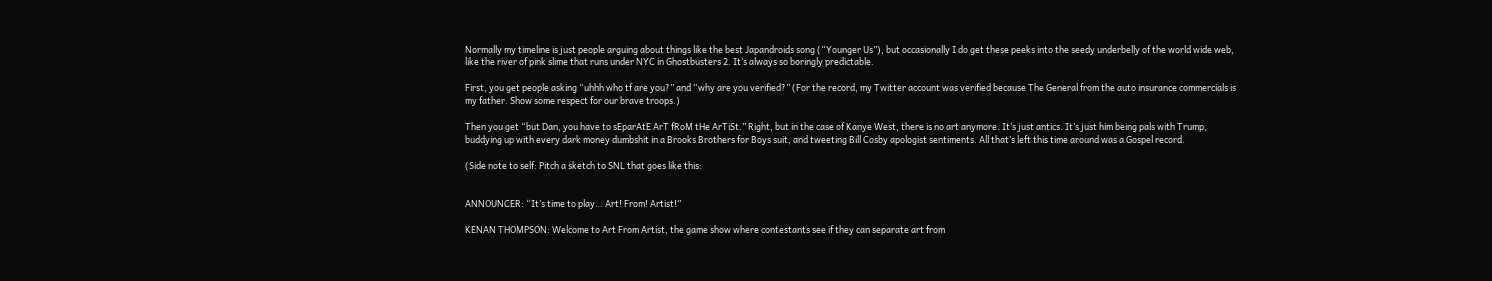Normally my timeline is just people arguing about things like the best Japandroids song (“Younger Us”), but occasionally I do get these peeks into the seedy underbelly of the world wide web, like the river of pink slime that runs under NYC in Ghostbusters 2. It’s always so boringly predictable.

First, you get people asking “uhhh who tf are you?” and “why are you verified?” (For the record, my Twitter account was verified because The General from the auto insurance commercials is my father. Show some respect for our brave troops.)

Then you get “but Dan, you have to sEparAtE ArT fRoM tHe ArTiSt.” Right, but in the case of Kanye West, there is no art anymore. It’s just antics. It’s just him being pals with Trump, buddying up with every dark money dumbshit in a Brooks Brothers for Boys suit, and tweeting Bill Cosby apologist sentiments. All that’s left this time around was a Gospel record.

(Side note to self: Pitch a sketch to SNL that goes like this:


ANNOUNCER: “It’s time to play… Art! From! Artist!”

KENAN THOMPSON: Welcome to Art From Artist, the game show where contestants see if they can separate art from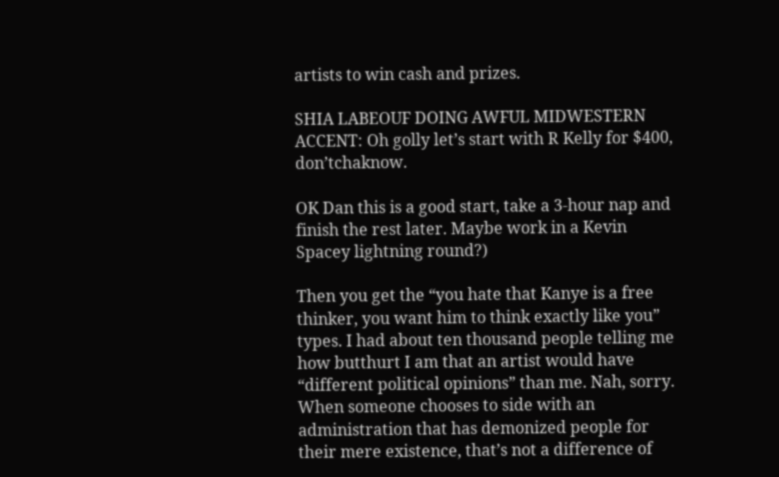artists to win cash and prizes.

SHIA LABEOUF DOING AWFUL MIDWESTERN ACCENT: Oh golly let’s start with R Kelly for $400, don’tchaknow.

OK Dan this is a good start, take a 3-hour nap and finish the rest later. Maybe work in a Kevin Spacey lightning round?)

Then you get the “you hate that Kanye is a free thinker, you want him to think exactly like you” types. I had about ten thousand people telling me how butthurt I am that an artist would have “different political opinions” than me. Nah, sorry. When someone chooses to side with an administration that has demonized people for their mere existence, that’s not a difference of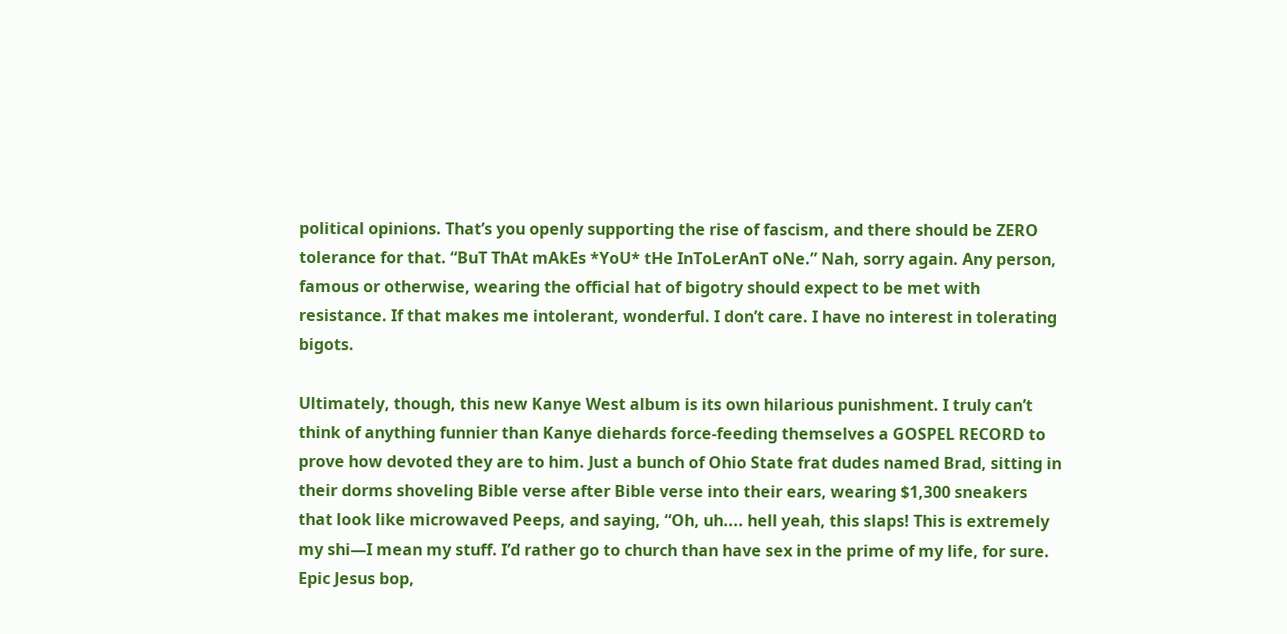political opinions. That’s you openly supporting the rise of fascism, and there should be ZERO tolerance for that. “BuT ThAt mAkEs *YoU* tHe InToLerAnT oNe.” Nah, sorry again. Any person, famous or otherwise, wearing the official hat of bigotry should expect to be met with resistance. If that makes me intolerant, wonderful. I don’t care. I have no interest in tolerating bigots.

Ultimately, though, this new Kanye West album is its own hilarious punishment. I truly can’t think of anything funnier than Kanye diehards force-feeding themselves a GOSPEL RECORD to prove how devoted they are to him. Just a bunch of Ohio State frat dudes named Brad, sitting in their dorms shoveling Bible verse after Bible verse into their ears, wearing $1,300 sneakers that look like microwaved Peeps, and saying, “Oh, uh.... hell yeah, this slaps! This is extremely my shi—I mean my stuff. I’d rather go to church than have sex in the prime of my life, for sure. Epic Jesus bop,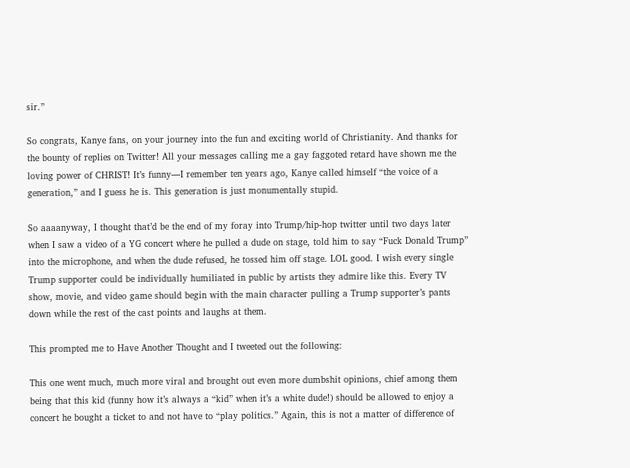sir.”

So congrats, Kanye fans, on your journey into the fun and exciting world of Christianity. And thanks for the bounty of replies on Twitter! All your messages calling me a gay faggoted retard have shown me the loving power of CHRIST! It’s funny—I remember ten years ago, Kanye called himself “the voice of a generation,” and I guess he is. This generation is just monumentally stupid.

So aaaanyway, I thought that’d be the end of my foray into Trump/hip-hop twitter until two days later when I saw a video of a YG concert where he pulled a dude on stage, told him to say “Fuck Donald Trump” into the microphone, and when the dude refused, he tossed him off stage. LOL good. I wish every single Trump supporter could be individually humiliated in public by artists they admire like this. Every TV show, movie, and video game should begin with the main character pulling a Trump supporter’s pants down while the rest of the cast points and laughs at them.

This prompted me to Have Another Thought and I tweeted out the following:

This one went much, much more viral and brought out even more dumbshit opinions, chief among them being that this kid (funny how it’s always a “kid” when it’s a white dude!) should be allowed to enjoy a concert he bought a ticket to and not have to “play politics.” Again, this is not a matter of difference of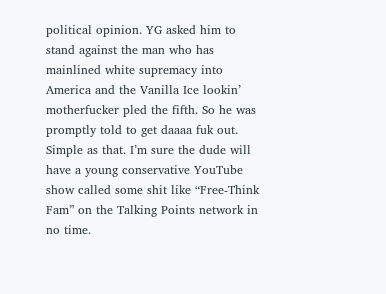political opinion. YG asked him to stand against the man who has mainlined white supremacy into America and the Vanilla Ice lookin’ motherfucker pled the fifth. So he was promptly told to get daaaa fuk out. Simple as that. I’m sure the dude will have a young conservative YouTube show called some shit like “Free-Think Fam” on the Talking Points network in no time.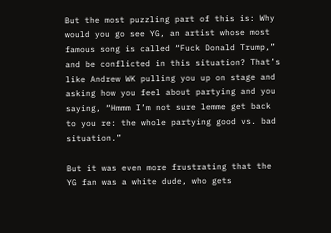But the most puzzling part of this is: Why would you go see YG, an artist whose most famous song is called “Fuck Donald Trump,” and be conflicted in this situation? That’s like Andrew WK pulling you up on stage and asking how you feel about partying and you saying, “Hmmm I’m not sure lemme get back to you re: the whole partying good vs. bad situation.”

But it was even more frustrating that the YG fan was a white dude, who gets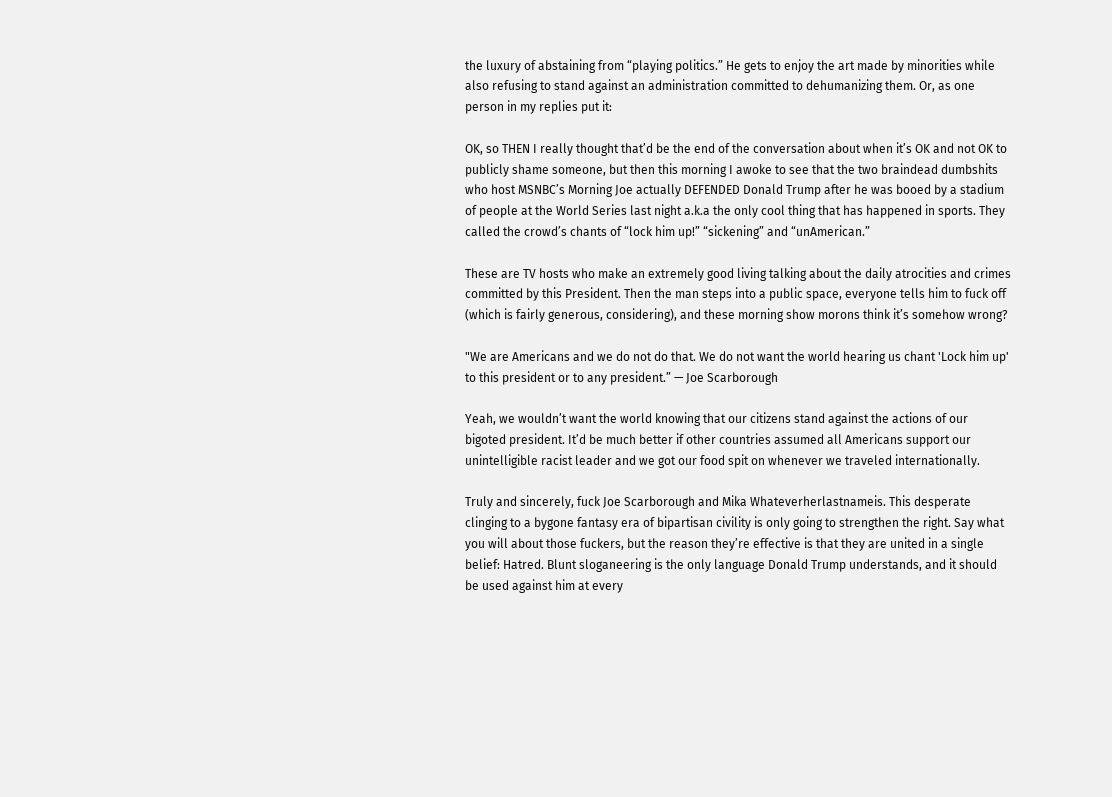the luxury of abstaining from “playing politics.” He gets to enjoy the art made by minorities while also refusing to stand against an administration committed to dehumanizing them. Or, as one person in my replies put it:

OK, so THEN I really thought that’d be the end of the conversation about when it’s OK and not OK to publicly shame someone, but then this morning I awoke to see that the two braindead dumbshits who host MSNBC’s Morning Joe actually DEFENDED Donald Trump after he was booed by a stadium of people at the World Series last night a.k.a the only cool thing that has happened in sports. They called the crowd’s chants of “lock him up!” “sickening” and “unAmerican.”

These are TV hosts who make an extremely good living talking about the daily atrocities and crimes committed by this President. Then the man steps into a public space, everyone tells him to fuck off (which is fairly generous, considering), and these morning show morons think it’s somehow wrong?

"We are Americans and we do not do that. We do not want the world hearing us chant 'Lock him up' to this president or to any president.” — Joe Scarborough

Yeah, we wouldn’t want the world knowing that our citizens stand against the actions of our bigoted president. It’d be much better if other countries assumed all Americans support our unintelligible racist leader and we got our food spit on whenever we traveled internationally.

Truly and sincerely, fuck Joe Scarborough and Mika Whateverherlastnameis. This desperate clinging to a bygone fantasy era of bipartisan civility is only going to strengthen the right. Say what you will about those fuckers, but the reason they’re effective is that they are united in a single belief: Hatred. Blunt sloganeering is the only language Donald Trump understands, and it should be used against him at every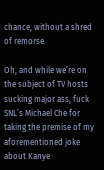chance, without a shred of remorse.

Oh, and while we’re on the subject of TV hosts sucking major ass, fuck SNL’s Michael Che for taking the premise of my aforementioned joke about Kanye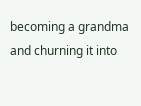becoming a grandma and churning it into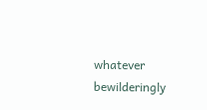whatever bewilderingly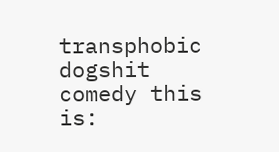transphobic dogshit comedy this is: